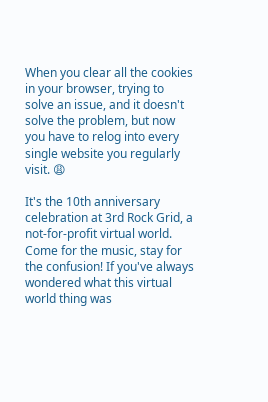When you clear all the cookies in your browser, trying to solve an issue, and it doesn't solve the problem, but now you have to relog into every single website you regularly visit. 😩

It's the 10th anniversary celebration at 3rd Rock Grid, a not-for-profit virtual world. Come for the music, stay for the confusion! If you've always wondered what this virtual world thing was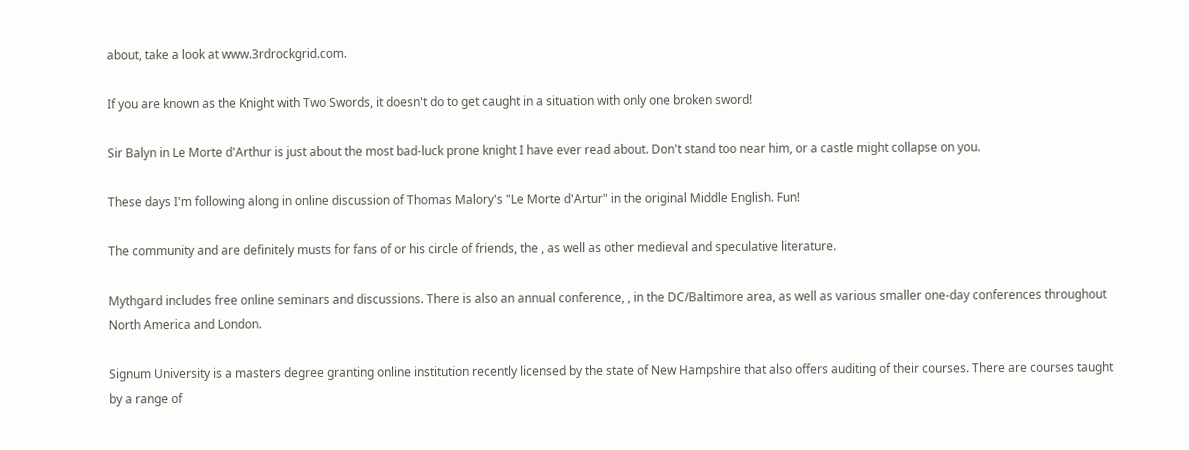about, take a look at www.3rdrockgrid.com.

If you are known as the Knight with Two Swords, it doesn't do to get caught in a situation with only one broken sword!

Sir Balyn in Le Morte d'Arthur is just about the most bad-luck prone knight I have ever read about. Don't stand too near him, or a castle might collapse on you.

These days I'm following along in online discussion of Thomas Malory's "Le Morte d'Artur" in the original Middle English. Fun!

The community and are definitely musts for fans of or his circle of friends, the , as well as other medieval and speculative literature.

Mythgard includes free online seminars and discussions. There is also an annual conference, , in the DC/Baltimore area, as well as various smaller one-day conferences throughout North America and London.

Signum University is a masters degree granting online institution recently licensed by the state of New Hampshire that also offers auditing of their courses. There are courses taught by a range of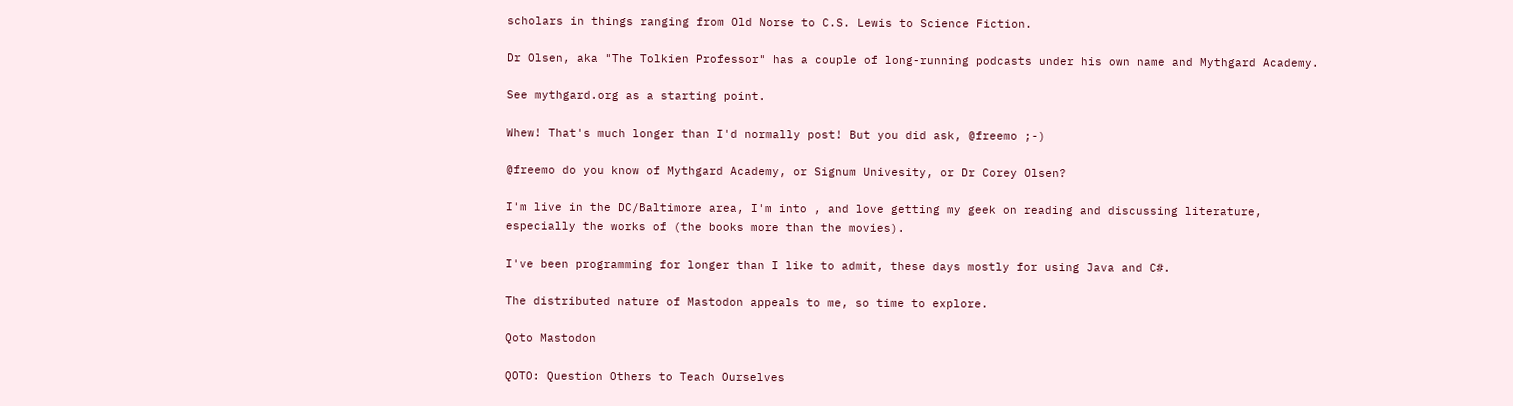scholars in things ranging from Old Norse to C.S. Lewis to Science Fiction.

Dr Olsen, aka "The Tolkien Professor" has a couple of long-running podcasts under his own name and Mythgard Academy.

See mythgard.org as a starting point.

Whew! That's much longer than I'd normally post! But you did ask, @freemo ;-)

@freemo do you know of Mythgard Academy, or Signum Univesity, or Dr Corey Olsen?

I'm live in the DC/Baltimore area, I'm into , and love getting my geek on reading and discussing literature, especially the works of (the books more than the movies).

I've been programming for longer than I like to admit, these days mostly for using Java and C#.

The distributed nature of Mastodon appeals to me, so time to explore.

Qoto Mastodon

QOTO: Question Others to Teach Ourselves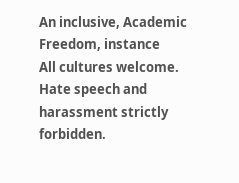An inclusive, Academic Freedom, instance
All cultures welcome.
Hate speech and harassment strictly forbidden.